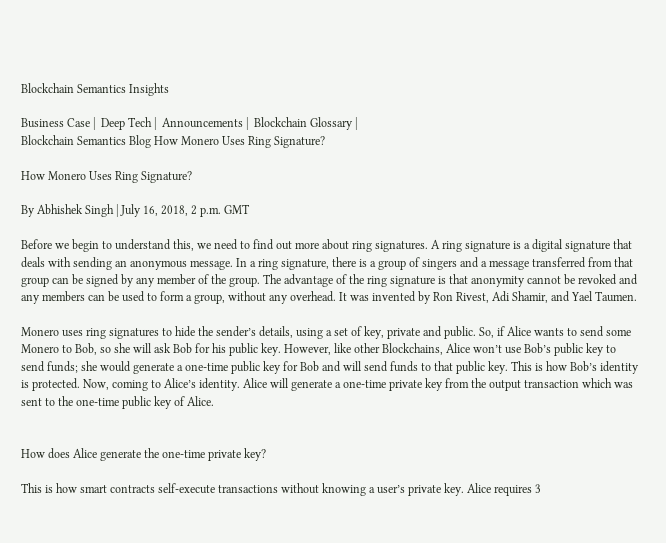Blockchain Semantics Insights

Business Case |  Deep Tech |  Announcements |  Blockchain Glossary |
Blockchain Semantics Blog How Monero Uses Ring Signature?

How Monero Uses Ring Signature?

By Abhishek Singh | July 16, 2018, 2 p.m. GMT

Before we begin to understand this, we need to find out more about ring signatures. A ring signature is a digital signature that deals with sending an anonymous message. In a ring signature, there is a group of singers and a message transferred from that group can be signed by any member of the group. The advantage of the ring signature is that anonymity cannot be revoked and any members can be used to form a group, without any overhead. It was invented by Ron Rivest, Adi Shamir, and Yael Taumen.

Monero uses ring signatures to hide the sender’s details, using a set of key, private and public. So, if Alice wants to send some Monero to Bob, so she will ask Bob for his public key. However, like other Blockchains, Alice won’t use Bob’s public key to send funds; she would generate a one-time public key for Bob and will send funds to that public key. This is how Bob’s identity is protected. Now, coming to Alice’s identity. Alice will generate a one-time private key from the output transaction which was sent to the one-time public key of Alice.


How does Alice generate the one-time private key?

This is how smart contracts self-execute transactions without knowing a user’s private key. Alice requires 3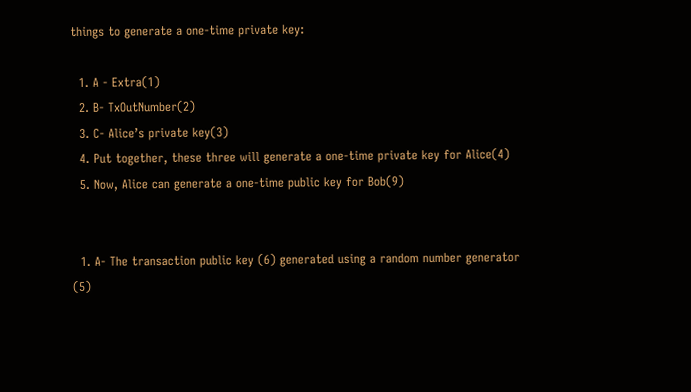things to generate a one-time private key:

  1. A - Extra(1)
  2. B- TxOutNumber(2)
  3. C- Alice’s private key(3)
  4. Put together, these three will generate a one-time private key for Alice(4)
  5. Now, Alice can generate a one-time public key for Bob(9)


  1. A- The transaction public key (6) generated using a random number generator (5)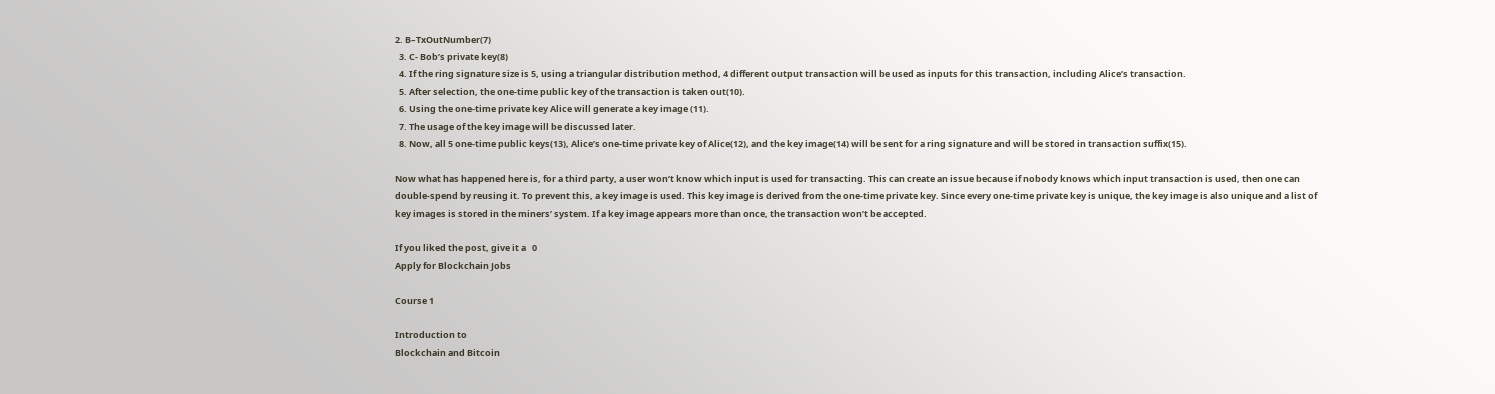2. B–TxOutNumber(7)
  3. C- Bob’s private key(8)
  4. If the ring signature size is 5, using a triangular distribution method, 4 different output transaction will be used as inputs for this transaction, including Alice’s transaction.
  5. After selection, the one-time public key of the transaction is taken out(10).
  6. Using the one-time private key Alice will generate a key image (11).
  7. The usage of the key image will be discussed later.
  8. Now, all 5 one-time public keys(13), Alice’s one-time private key of Alice(12), and the key image(14) will be sent for a ring signature and will be stored in transaction suffix(15).

Now what has happened here is, for a third party, a user won’t know which input is used for transacting. This can create an issue because if nobody knows which input transaction is used, then one can double-spend by reusing it. To prevent this, a key image is used. This key image is derived from the one-time private key. Since every one-time private key is unique, the key image is also unique and a list of key images is stored in the miners’ system. If a key image appears more than once, the transaction won’t be accepted.

If you liked the post, give it a   0
Apply for Blockchain Jobs

Course 1

Introduction to
Blockchain and Bitcoin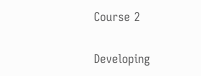Course 2

Developing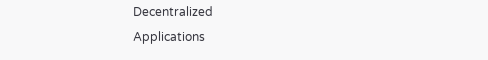Decentralized
Applications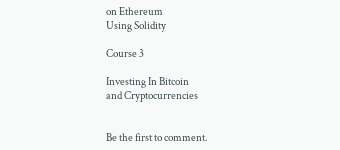on Ethereum
Using Solidity

Course 3

Investing In Bitcoin
and Cryptocurrencies


Be the first to comment.